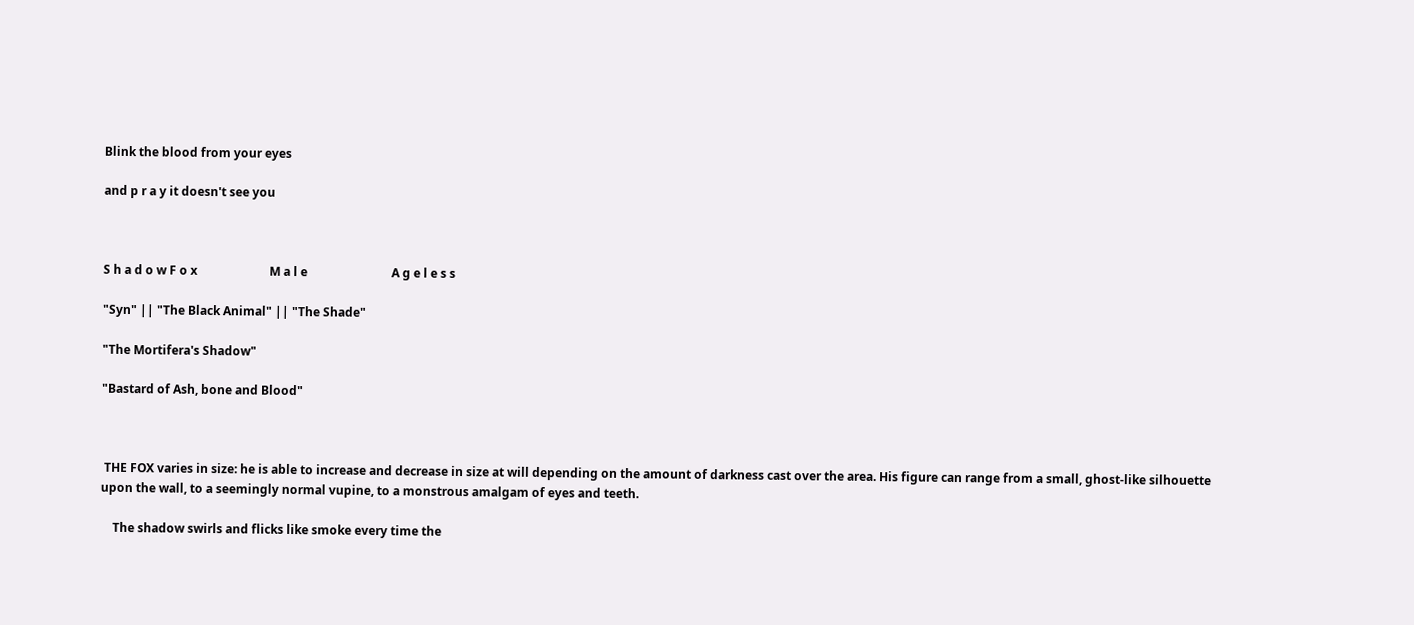Blink the blood from your eyes

and p r a y it doesn't see you



S h a d o w F o x                        M a l e                            A g e l e s s

"Syn" || "The Black Animal" || "The Shade"

"The Mortifera's Shadow"

"Bastard of Ash, bone and Blood"



 THE FOX varies in size: he is able to increase and decrease in size at will depending on the amount of darkness cast over the area. His figure can range from a small, ghost-like silhouette upon the wall, to a seemingly normal vupine, to a monstrous amalgam of eyes and teeth.

    The shadow swirls and flicks like smoke every time the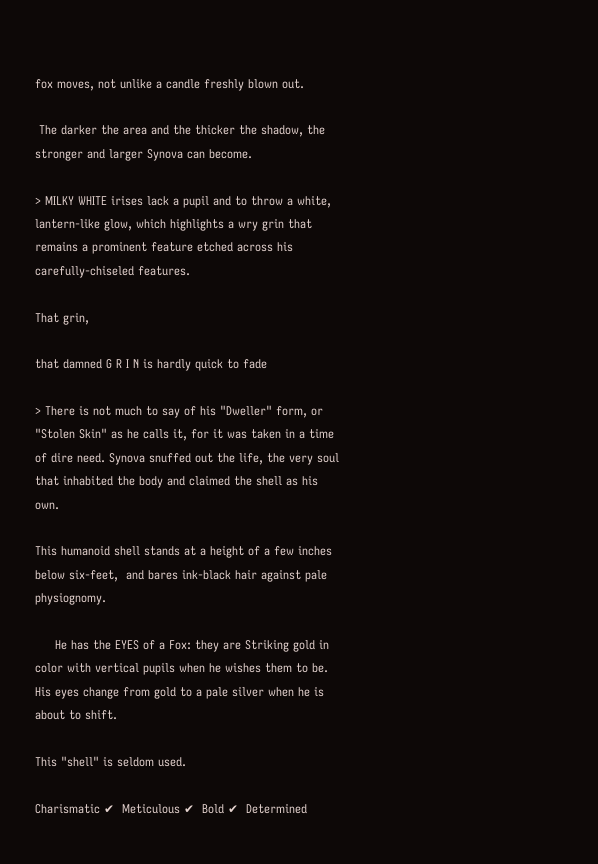fox moves, not unlike a candle freshly blown out.

 The darker the area and the thicker the shadow, the stronger and larger Synova can become.

> MILKY WHITE irises lack a pupil and to throw a white, lantern-like glow, which highlights a wry grin that remains a prominent feature etched across his carefully-chiseled features.

That grin,

that damned G R I N is hardly quick to fade

> There is not much to say of his "Dweller" form, or "Stolen Skin" as he calls it, for it was taken in a time of dire need. Synova snuffed out the life, the very soul that inhabited the body and claimed the shell as his own.

This humanoid shell stands at a height of a few inches below six-feet,  and bares ink-black hair against pale physiognomy.

     He has the EYES of a Fox: they are Striking gold in color with vertical pupils when he wishes them to be. His eyes change from gold to a pale silver when he is about to shift.

This "shell" is seldom used.

Charismatic ✔  Meticulous ✔  Bold ✔  Determined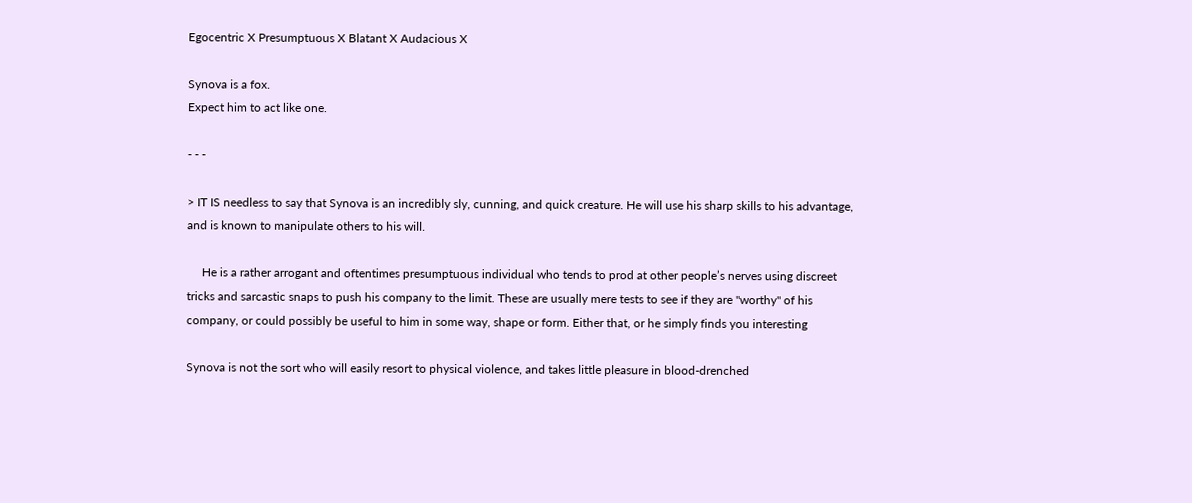Egocentric X Presumptuous X Blatant X Audacious X

Synova is a fox.
Expect him to act like one.

- - -

> IT IS needless to say that Synova is an incredibly sly, cunning, and quick creature. He will use his sharp skills to his advantage, and is known to manipulate others to his will.

     He is a rather arrogant and oftentimes presumptuous individual who tends to prod at other people’s nerves using discreet tricks and sarcastic snaps to push his company to the limit. These are usually mere tests to see if they are "worthy" of his company, or could possibly be useful to him in some way, shape or form. Either that, or he simply finds you interesting

Synova is not the sort who will easily resort to physical violence, and takes little pleasure in blood-drenched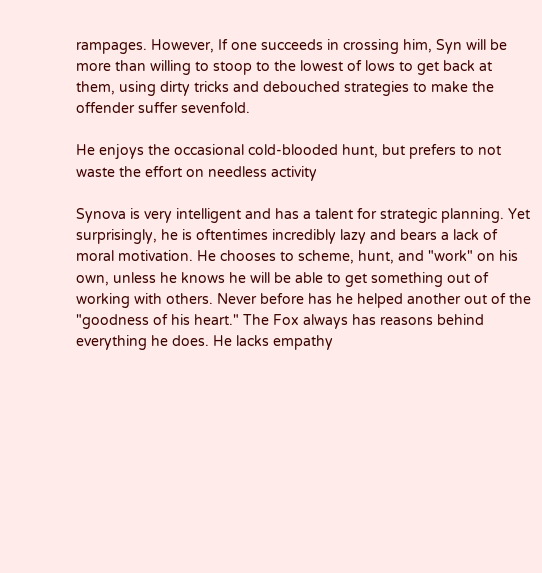rampages. However, If one succeeds in crossing him, Syn will be more than willing to stoop to the lowest of lows to get back at them, using dirty tricks and debouched strategies to make the offender suffer sevenfold.

He enjoys the occasional cold-blooded hunt, but prefers to not waste the effort on needless activity

Synova is very intelligent and has a talent for strategic planning. Yet surprisingly, he is oftentimes incredibly lazy and bears a lack of moral motivation. He chooses to scheme, hunt, and "work" on his own, unless he knows he will be able to get something out of working with others. Never before has he helped another out of the "goodness of his heart." The Fox always has reasons behind everything he does. He lacks empathy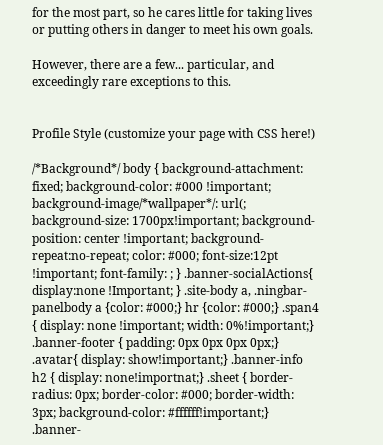for the most part, so he cares little for taking lives or putting others in danger to meet his own goals.

However, there are a few... particular, and exceedingly rare exceptions to this.


Profile Style (customize your page with CSS here!)

/*Background*/ body { background-attachment: fixed; background-color: #000 !important; background-image/*wallpaper*/: url(; background-size: 1700px!important; background-position: center !important; background-repeat:no-repeat; color: #000; font-size:12pt !important; font-family: ; } .banner-socialActions{ display:none !Important; } .site-body a, .ningbar-panelbody a {color: #000;} hr {color: #000;} .span4 { display: none !important; width: 0%!important;} .banner-footer { padding: 0px 0px 0px 0px;} .avatar{ display: show!important;} .banner-info h2 { display: none!importnat;} .sheet { border-radius: 0px; border-color: #000; border-width: 3px; background-color: #ffffff!important;} .banner-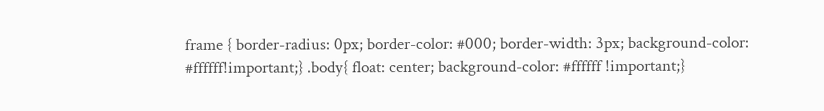frame { border-radius: 0px; border-color: #000; border-width: 3px; background-color: #ffffff!important;} .body{ float: center; background-color: #ffffff !important;}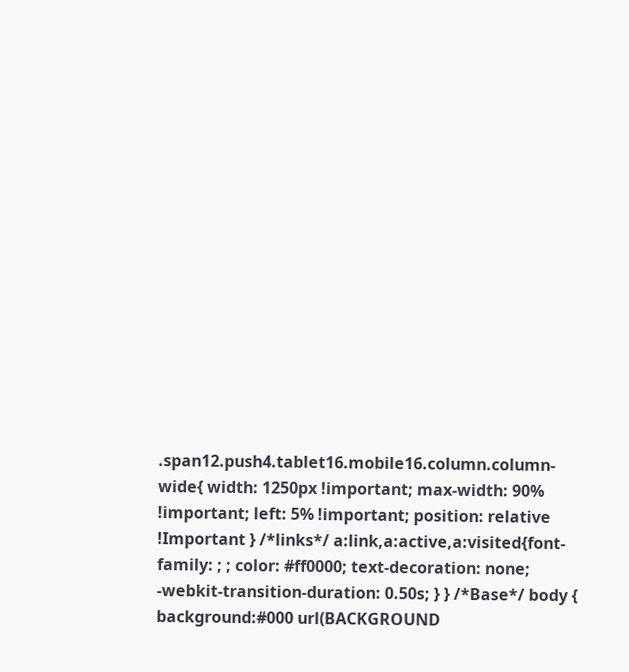.span12.push4.tablet16.mobile16.column.column-wide{ width: 1250px !important; max-width: 90% !important; left: 5% !important; position: relative !Important } /*links*/ a:link,a:active,a:visited{font-family: ; ; color: #ff0000; text-decoration: none; -webkit-transition-duration: 0.50s; } } /*Base*/ body { background:#000 url(BACKGROUND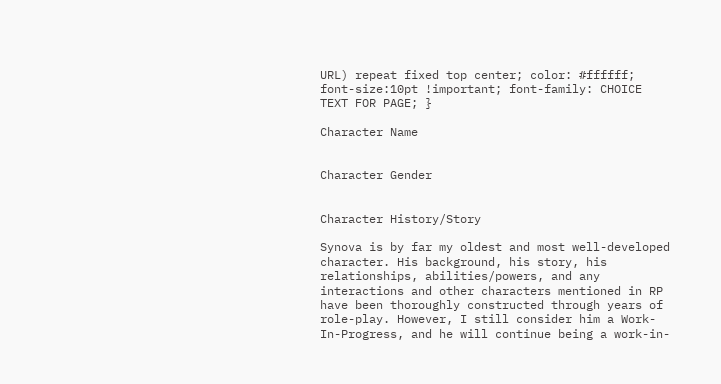URL) repeat fixed top center; color: #ffffff; font-size:10pt !important; font-family: CHOICE TEXT FOR PAGE; }

Character Name


Character Gender


Character History/Story

Synova is by far my oldest and most well-developed character. His background, his story, his relationships, abilities/powers, and any interactions and other characters mentioned in RP have been thoroughly constructed through years of role-play. However, I still consider him a Work-In-Progress, and he will continue being a work-in-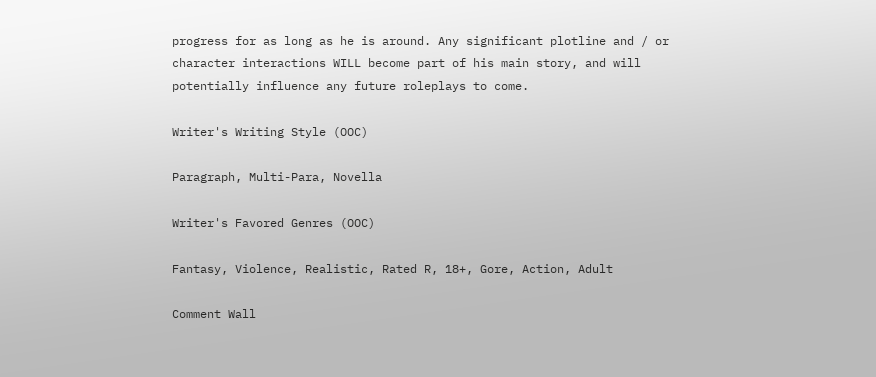progress for as long as he is around. Any significant plotline and / or character interactions WILL become part of his main story, and will potentially influence any future roleplays to come.

Writer's Writing Style (OOC)

Paragraph, Multi-Para, Novella

Writer's Favored Genres (OOC)

Fantasy, Violence, Realistic, Rated R, 18+, Gore, Action, Adult

Comment Wall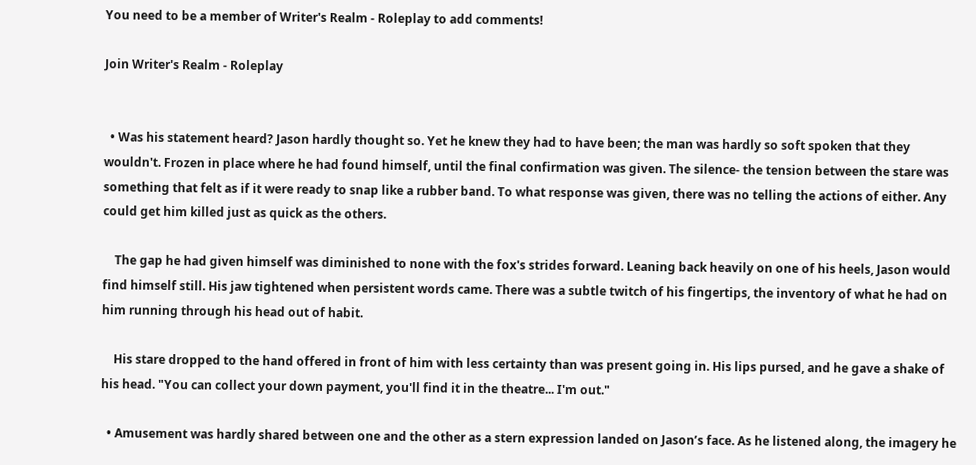You need to be a member of Writer's Realm - Roleplay to add comments!

Join Writer's Realm - Roleplay


  • Was his statement heard? Jason hardly thought so. Yet he knew they had to have been; the man was hardly so soft spoken that they wouldn't. Frozen in place where he had found himself, until the final confirmation was given. The silence- the tension between the stare was something that felt as if it were ready to snap like a rubber band. To what response was given, there was no telling the actions of either. Any could get him killed just as quick as the others.

    The gap he had given himself was diminished to none with the fox's strides forward. Leaning back heavily on one of his heels, Jason would find himself still. His jaw tightened when persistent words came. There was a subtle twitch of his fingertips, the inventory of what he had on him running through his head out of habit.

    His stare dropped to the hand offered in front of him with less certainty than was present going in. His lips pursed, and he gave a shake of his head. "You can collect your down payment, you'll find it in the theatre... I'm out."

  • Amusement was hardly shared between one and the other as a stern expression landed on Jason’s face. As he listened along, the imagery he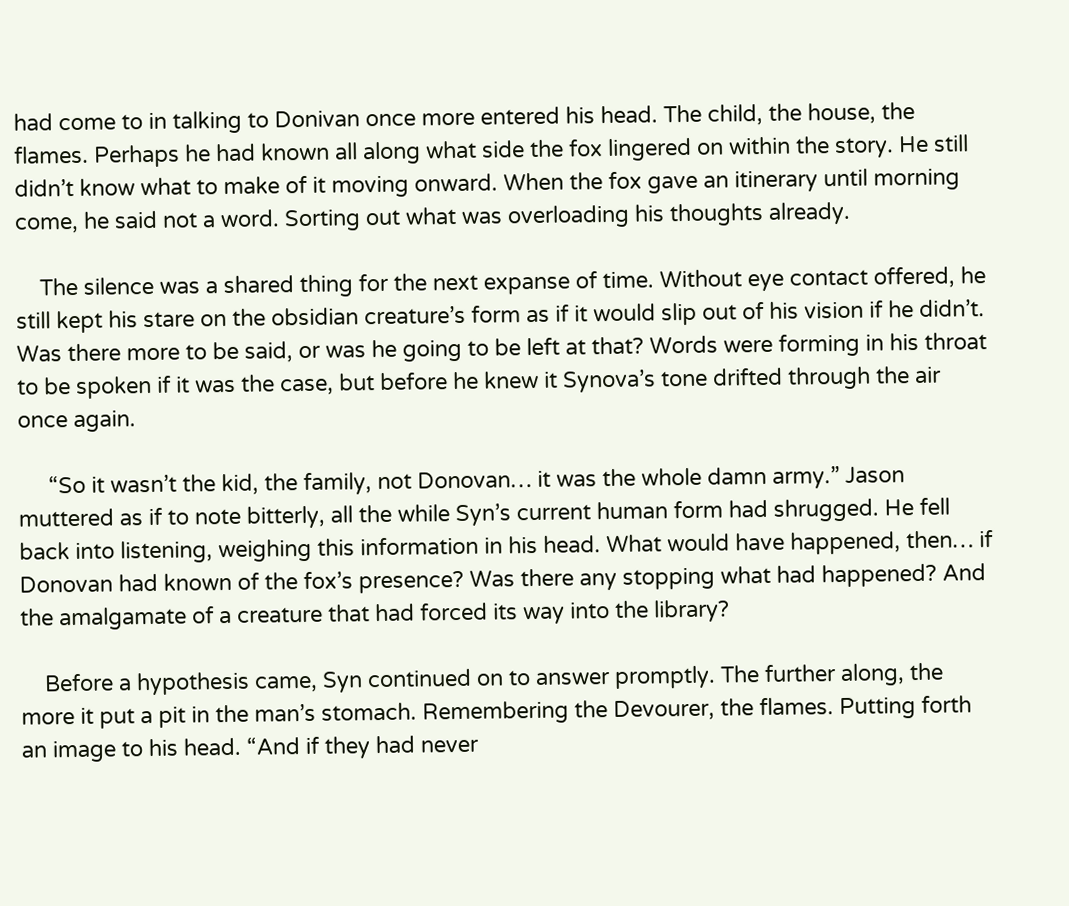had come to in talking to Donivan once more entered his head. The child, the house, the flames. Perhaps he had known all along what side the fox lingered on within the story. He still didn’t know what to make of it moving onward. When the fox gave an itinerary until morning come, he said not a word. Sorting out what was overloading his thoughts already.

    The silence was a shared thing for the next expanse of time. Without eye contact offered, he still kept his stare on the obsidian creature’s form as if it would slip out of his vision if he didn’t. Was there more to be said, or was he going to be left at that? Words were forming in his throat to be spoken if it was the case, but before he knew it Synova’s tone drifted through the air once again.

     “So it wasn’t the kid, the family, not Donovan… it was the whole damn army.” Jason muttered as if to note bitterly, all the while Syn’s current human form had shrugged. He fell back into listening, weighing this information in his head. What would have happened, then… if Donovan had known of the fox’s presence? Was there any stopping what had happened? And the amalgamate of a creature that had forced its way into the library?

    Before a hypothesis came, Syn continued on to answer promptly. The further along, the more it put a pit in the man’s stomach. Remembering the Devourer, the flames. Putting forth an image to his head. “And if they had never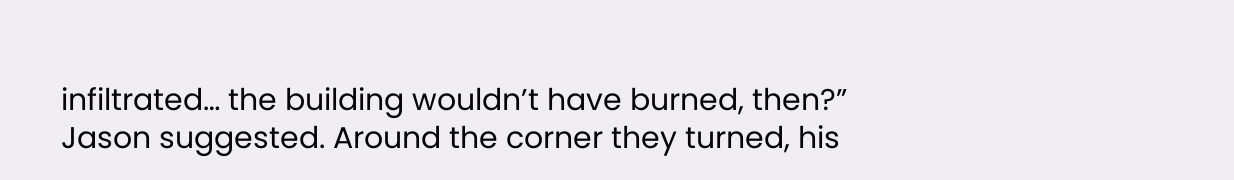infiltrated… the building wouldn’t have burned, then?” Jason suggested. Around the corner they turned, his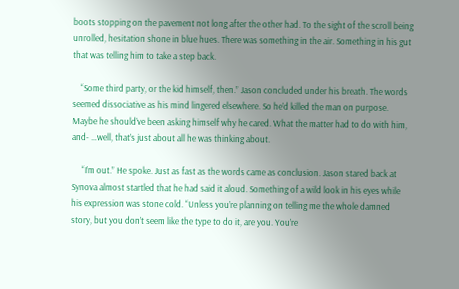boots stopping on the pavement not long after the other had. To the sight of the scroll being unrolled, hesitation shone in blue hues. There was something in the air. Something in his gut that was telling him to take a step back.

    “Some third party, or the kid himself, then.” Jason concluded under his breath. The words seemed dissociative as his mind lingered elsewhere. So he’d killed the man on purpose. Maybe he should’ve been asking himself why he cared. What the matter had to do with him, and- …well, that’s just about all he was thinking about.

     “I’m out.” He spoke. Just as fast as the words came as conclusion. Jason stared back at Synova almost startled that he had said it aloud. Something of a wild look in his eyes while his expression was stone cold. “Unless you’re planning on telling me the whole damned story, but you don’t seem like the type to do it, are you. You’re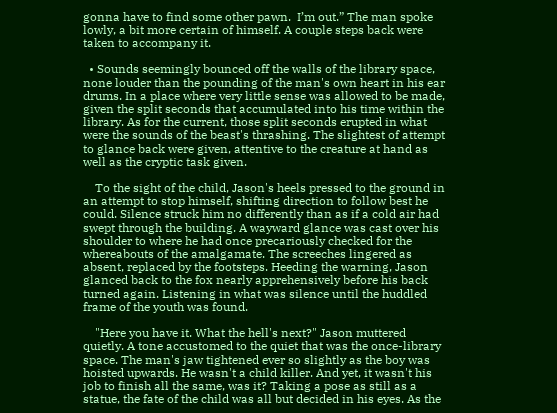gonna have to find some other pawn.  I’m out.” The man spoke lowly, a bit more certain of himself. A couple steps back were taken to accompany it.

  • Sounds seemingly bounced off the walls of the library space, none louder than the pounding of the man's own heart in his ear drums. In a place where very little sense was allowed to be made, given the split seconds that accumulated into his time within the library. As for the current, those split seconds erupted in what were the sounds of the beast's thrashing. The slightest of attempt to glance back were given, attentive to the creature at hand as well as the cryptic task given.

    To the sight of the child, Jason's heels pressed to the ground in an attempt to stop himself, shifting direction to follow best he could. Silence struck him no differently than as if a cold air had swept through the building. A wayward glance was cast over his shoulder to where he had once precariously checked for the whereabouts of the amalgamate. The screeches lingered as absent, replaced by the footsteps. Heeding the warning, Jason glanced back to the fox nearly apprehensively before his back turned again. Listening in what was silence until the huddled frame of the youth was found.

    "Here you have it. What the hell's next?" Jason muttered quietly. A tone accustomed to the quiet that was the once-library space. The man's jaw tightened ever so slightly as the boy was hoisted upwards. He wasn't a child killer. And yet, it wasn't his job to finish all the same, was it? Taking a pose as still as a statue, the fate of the child was all but decided in his eyes. As the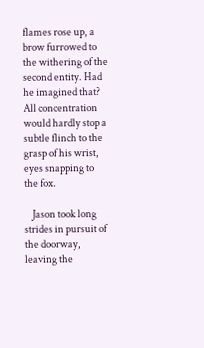flames rose up, a brow furrowed to the withering of the second entity. Had he imagined that? All concentration would hardly stop a subtle flinch to the grasp of his wrist, eyes snapping to the fox.

    Jason took long strides in pursuit of the doorway, leaving the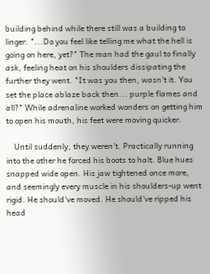building behind while there still was a building to linger. "...Do you feel like telling me what the hell is going on here, yet?" The man had the gaul to finally ask, feeling heat on his shoulders dissipating the further they went. "It was you then, wasn't it. You set the place ablaze back then... purple flames and all?" While adrenaline worked wonders on getting him to open his mouth, his feet were moving quicker.

    Until suddenly, they weren't. Practically running into the other he forced his boots to halt. Blue hues snapped wide open. His jaw tightened once more, and seemingly every muscle in his shoulders-up went rigid. He should've moved. He should've ripped his head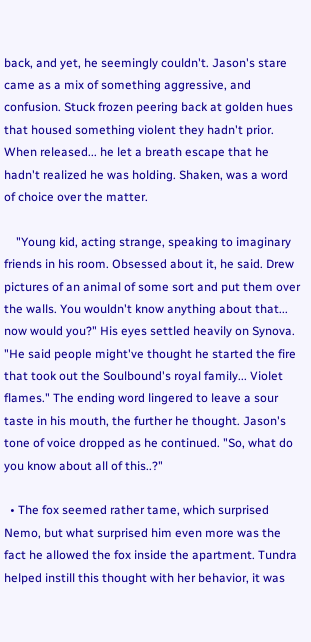back, and yet, he seemingly couldn't. Jason's stare came as a mix of something aggressive, and confusion. Stuck frozen peering back at golden hues that housed something violent they hadn't prior. When released... he let a breath escape that he hadn't realized he was holding. Shaken, was a word of choice over the matter.

    "Young kid, acting strange, speaking to imaginary friends in his room. Obsessed about it, he said. Drew pictures of an animal of some sort and put them over the walls. You wouldn't know anything about that... now would you?" His eyes settled heavily on Synova. "He said people might've thought he started the fire that took out the Soulbound's royal family... Violet flames." The ending word lingered to leave a sour taste in his mouth, the further he thought. Jason's tone of voice dropped as he continued. "So, what do you know about all of this..?"

  • The fox seemed rather tame, which surprised Nemo, but what surprised him even more was the fact he allowed the fox inside the apartment. Tundra helped instill this thought with her behavior, it was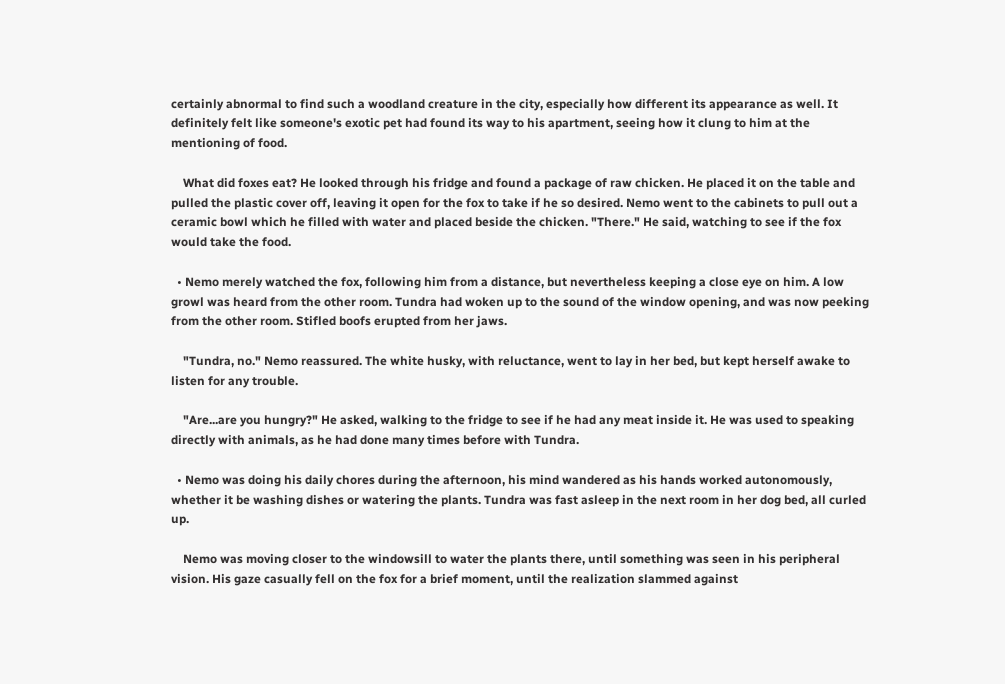certainly abnormal to find such a woodland creature in the city, especially how different its appearance as well. It definitely felt like someone's exotic pet had found its way to his apartment, seeing how it clung to him at the mentioning of food.

    What did foxes eat? He looked through his fridge and found a package of raw chicken. He placed it on the table and pulled the plastic cover off, leaving it open for the fox to take if he so desired. Nemo went to the cabinets to pull out a ceramic bowl which he filled with water and placed beside the chicken. "There." He said, watching to see if the fox would take the food.

  • Nemo merely watched the fox, following him from a distance, but nevertheless keeping a close eye on him. A low growl was heard from the other room. Tundra had woken up to the sound of the window opening, and was now peeking from the other room. Stifled boofs erupted from her jaws.

    "Tundra, no." Nemo reassured. The white husky, with reluctance, went to lay in her bed, but kept herself awake to listen for any trouble.

    "Are...are you hungry?" He asked, walking to the fridge to see if he had any meat inside it. He was used to speaking directly with animals, as he had done many times before with Tundra.

  • Nemo was doing his daily chores during the afternoon, his mind wandered as his hands worked autonomously, whether it be washing dishes or watering the plants. Tundra was fast asleep in the next room in her dog bed, all curled up.

    Nemo was moving closer to the windowsill to water the plants there, until something was seen in his peripheral vision. His gaze casually fell on the fox for a brief moment, until the realization slammed against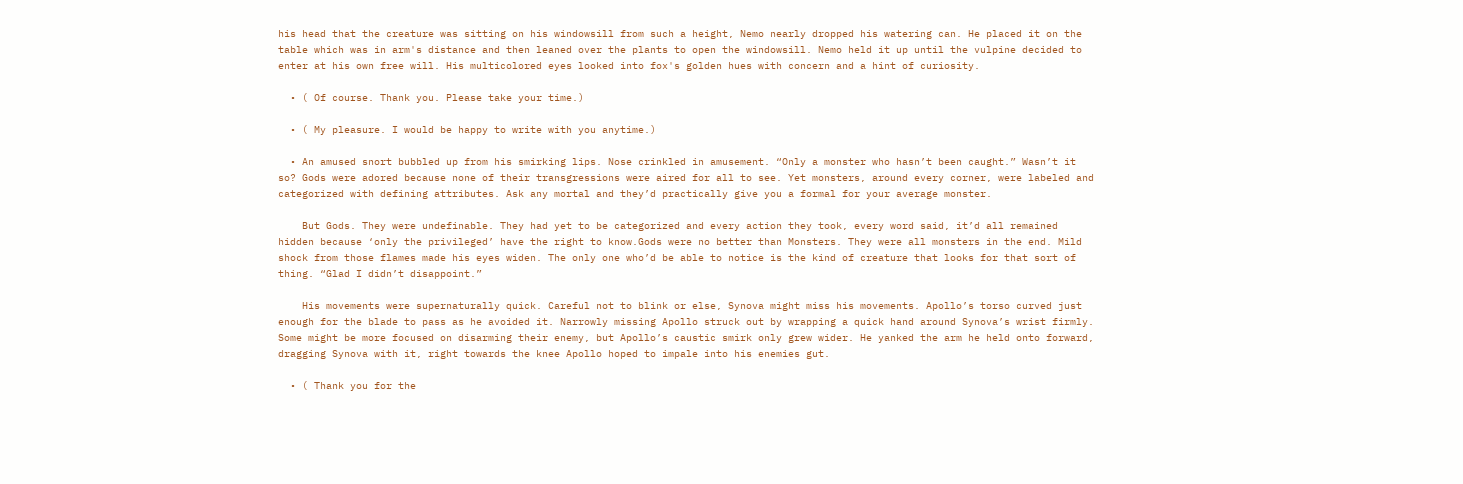his head that the creature was sitting on his windowsill from such a height, Nemo nearly dropped his watering can. He placed it on the table which was in arm's distance and then leaned over the plants to open the windowsill. Nemo held it up until the vulpine decided to enter at his own free will. His multicolored eyes looked into fox's golden hues with concern and a hint of curiosity.

  • ( Of course. Thank you. Please take your time.)

  • ( My pleasure. I would be happy to write with you anytime.)

  • An amused snort bubbled up from his smirking lips. Nose crinkled in amusement. “Only a monster who hasn’t been caught.” Wasn’t it so? Gods were adored because none of their transgressions were aired for all to see. Yet monsters, around every corner, were labeled and categorized with defining attributes. Ask any mortal and they’d practically give you a formal for your average monster.

    But Gods. They were undefinable. They had yet to be categorized and every action they took, every word said, it’d all remained hidden because ‘only the privileged’ have the right to know.Gods were no better than Monsters. They were all monsters in the end. Mild shock from those flames made his eyes widen. The only one who’d be able to notice is the kind of creature that looks for that sort of thing. “Glad I didn’t disappoint.”

    His movements were supernaturally quick. Careful not to blink or else, Synova might miss his movements. Apollo’s torso curved just enough for the blade to pass as he avoided it. Narrowly missing Apollo struck out by wrapping a quick hand around Synova’s wrist firmly. Some might be more focused on disarming their enemy, but Apollo’s caustic smirk only grew wider. He yanked the arm he held onto forward, dragging Synova with it, right towards the knee Apollo hoped to impale into his enemies gut.

  • ( Thank you for the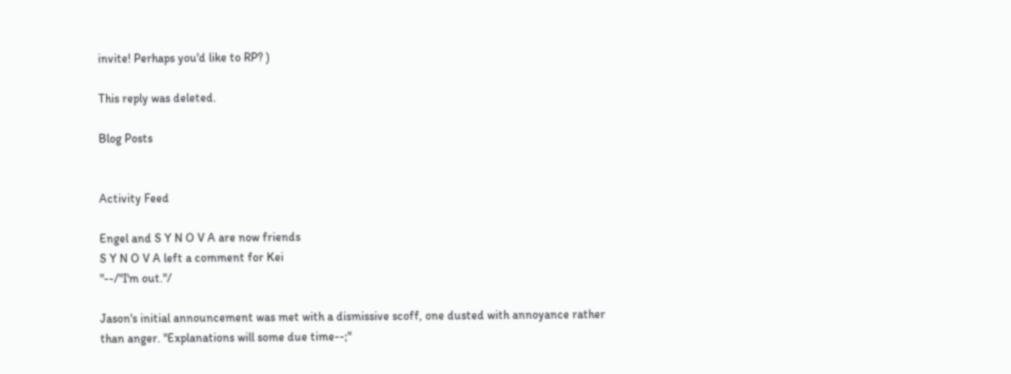invite! Perhaps you'd like to RP? )

This reply was deleted.

Blog Posts


Activity Feed

Engel and S Y N O V A are now friends
S Y N O V A left a comment for Kei
"--/"I'm out."/

Jason's initial announcement was met with a dismissive scoff, one dusted with annoyance rather than anger. "Explanations will some due time--;"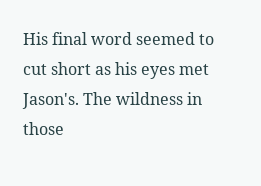His final word seemed to cut short as his eyes met Jason's. The wildness in those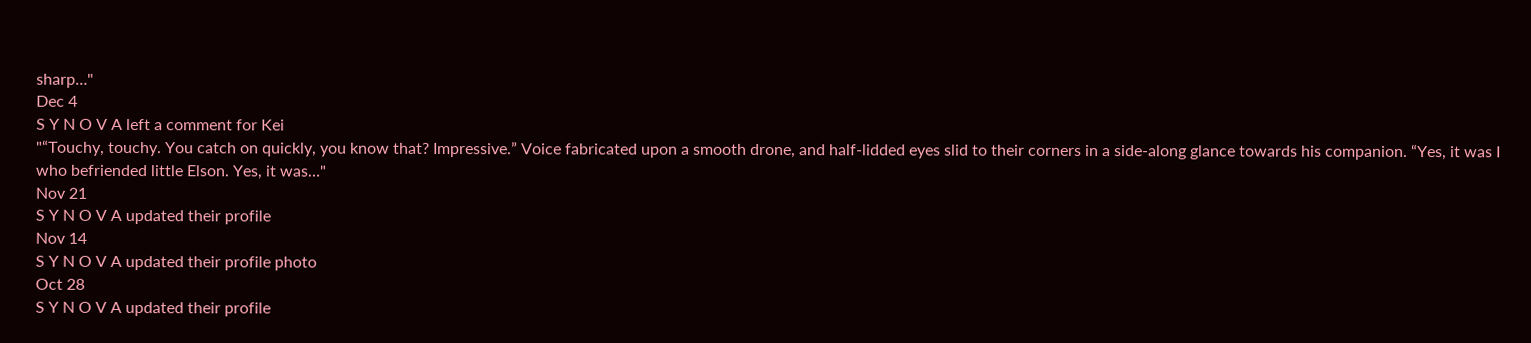sharp…"
Dec 4
S Y N O V A left a comment for Kei
"“Touchy, touchy. You catch on quickly, you know that? Impressive.” Voice fabricated upon a smooth drone, and half-lidded eyes slid to their corners in a side-along glance towards his companion. “Yes, it was I who befriended little Elson. Yes, it was…"
Nov 21
S Y N O V A updated their profile
Nov 14
S Y N O V A updated their profile photo
Oct 28
S Y N O V A updated their profile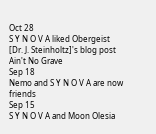Oct 28
S Y N O V A liked Obergeist [Dr. J. Steinholtz]'s blog post Ain't No Grave
Sep 18
Nemo and S Y N O V A are now friends
Sep 15
S Y N O V A and Moon Olesia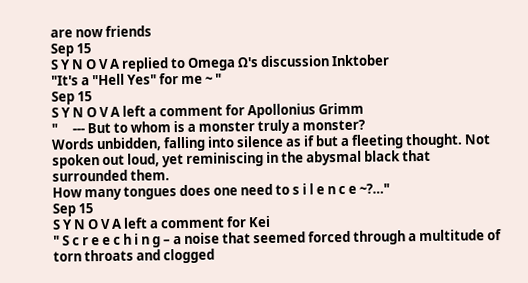are now friends
Sep 15
S Y N O V A replied to Omega Ω's discussion Inktober
"It's a "Hell Yes" for me ~ "
Sep 15
S Y N O V A left a comment for Apollonius Grimm
"     --- But to whom is a monster truly a monster?
Words unbidden, falling into silence as if but a fleeting thought. Not spoken out loud, yet reminiscing in the abysmal black that surrounded them.
How many tongues does one need to s i l e n c e ~?…"
Sep 15
S Y N O V A left a comment for Kei
" S c r e e c h i n g – a noise that seemed forced through a multitude of torn throats and clogged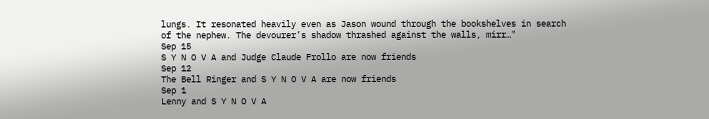lungs. It resonated heavily even as Jason wound through the bookshelves in search of the nephew. The devourer’s shadow thrashed against the walls, mirr…"
Sep 15
S Y N O V A and Judge Claude Frollo are now friends
Sep 12
The Bell Ringer and S Y N O V A are now friends
Sep 1
Lenny and S Y N O V A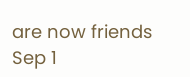are now friends
Sep 1